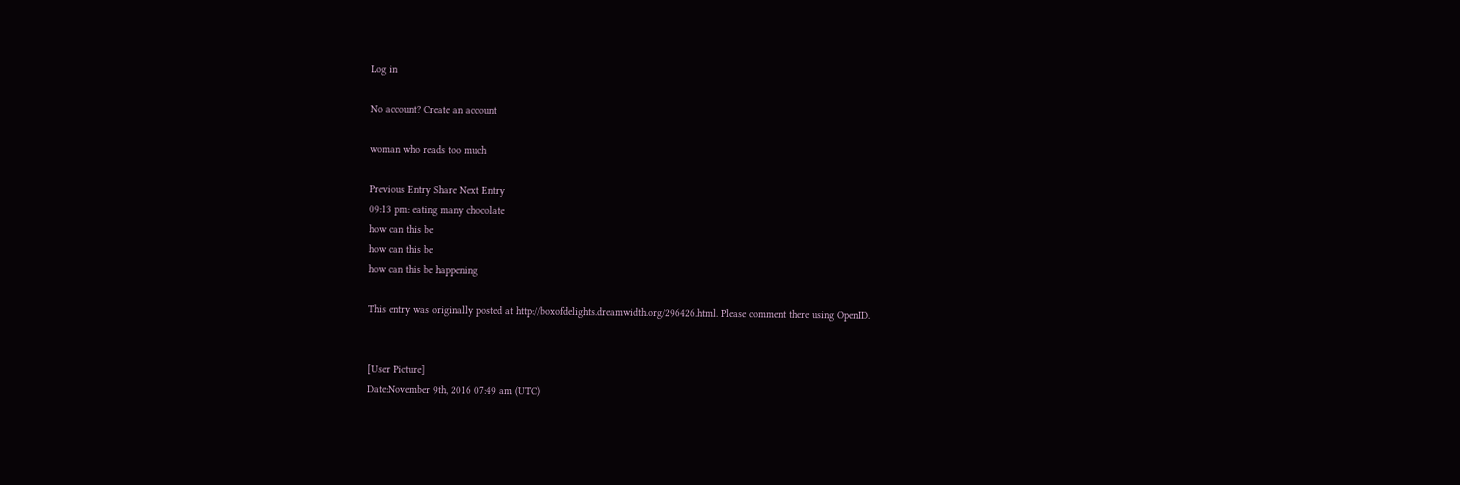Log in

No account? Create an account

woman who reads too much

Previous Entry Share Next Entry
09:13 pm: eating many chocolate
how can this be
how can this be
how can this be happening

This entry was originally posted at http://boxofdelights.dreamwidth.org/296426.html. Please comment there using OpenID.


[User Picture]
Date:November 9th, 2016 07:49 am (UTC)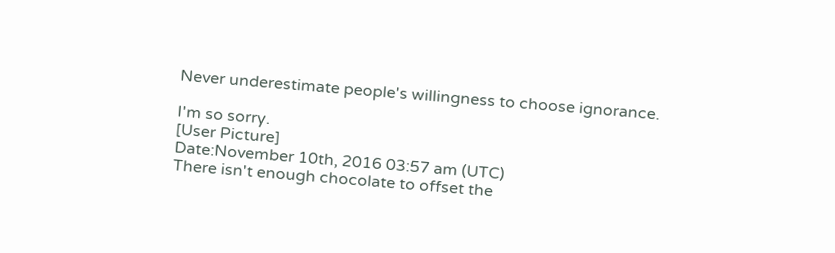Never underestimate people's willingness to choose ignorance.

I'm so sorry.
[User Picture]
Date:November 10th, 2016 03:57 am (UTC)
There isn't enough chocolate to offset the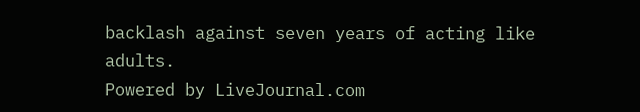backlash against seven years of acting like adults.
Powered by LiveJournal.com